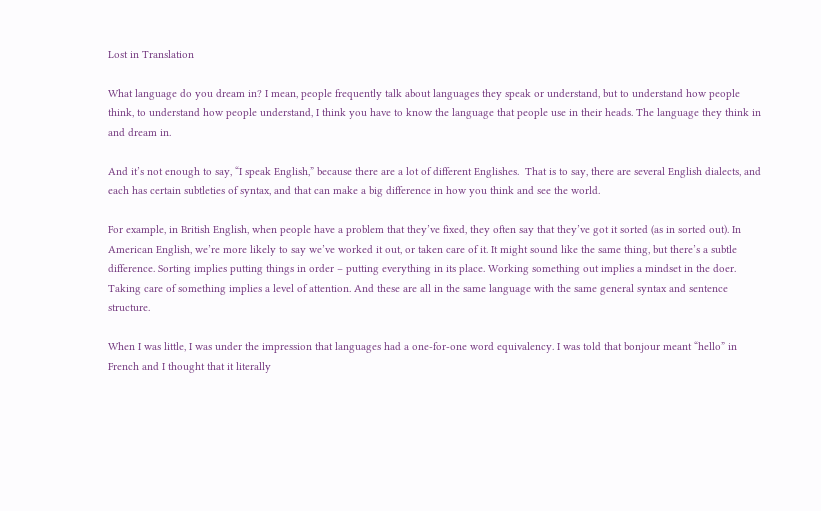Lost in Translation

What language do you dream in? I mean, people frequently talk about languages they speak or understand, but to understand how people think, to understand how people understand, I think you have to know the language that people use in their heads. The language they think in and dream in.

And it’s not enough to say, “I speak English,” because there are a lot of different Englishes.  That is to say, there are several English dialects, and each has certain subtleties of syntax, and that can make a big difference in how you think and see the world.

For example, in British English, when people have a problem that they’ve fixed, they often say that they’ve got it sorted (as in sorted out). In American English, we’re more likely to say we’ve worked it out, or taken care of it. It might sound like the same thing, but there’s a subtle difference. Sorting implies putting things in order – putting everything in its place. Working something out implies a mindset in the doer. Taking care of something implies a level of attention. And these are all in the same language with the same general syntax and sentence structure.

When I was little, I was under the impression that languages had a one-for-one word equivalency. I was told that bonjour meant “hello” in French and I thought that it literally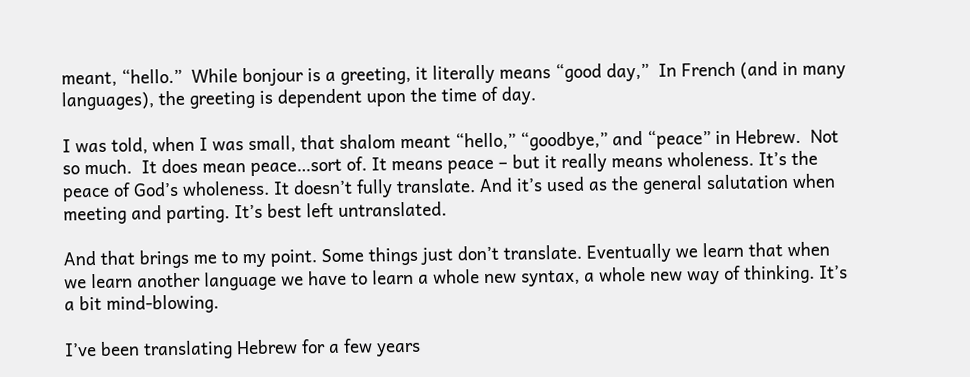meant, “hello.”  While bonjour is a greeting, it literally means “good day,”  In French (and in many languages), the greeting is dependent upon the time of day.

I was told, when I was small, that shalom meant “hello,” “goodbye,” and “peace” in Hebrew.  Not so much.  It does mean peace…sort of. It means peace – but it really means wholeness. It’s the peace of God’s wholeness. It doesn’t fully translate. And it’s used as the general salutation when meeting and parting. It’s best left untranslated.

And that brings me to my point. Some things just don’t translate. Eventually we learn that when we learn another language we have to learn a whole new syntax, a whole new way of thinking. It’s a bit mind-blowing.

I’ve been translating Hebrew for a few years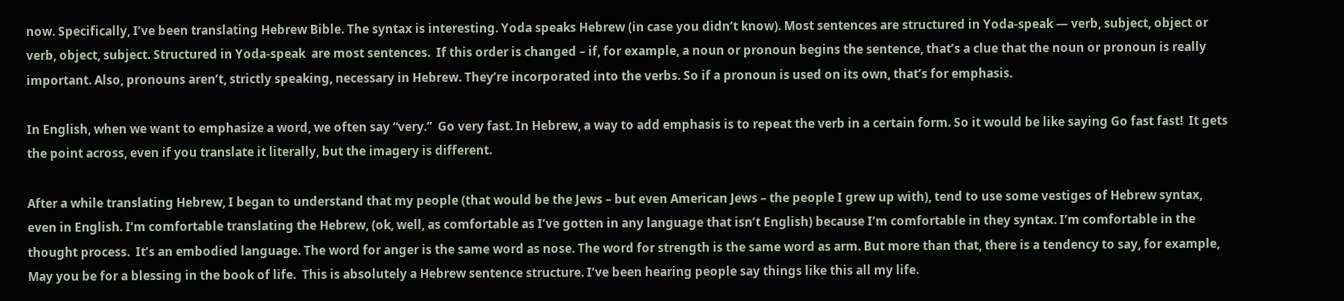now. Specifically, I’ve been translating Hebrew Bible. The syntax is interesting. Yoda speaks Hebrew (in case you didn’t know). Most sentences are structured in Yoda-speak — verb, subject, object or verb, object, subject. Structured in Yoda-speak  are most sentences.  If this order is changed – if, for example, a noun or pronoun begins the sentence, that’s a clue that the noun or pronoun is really important. Also, pronouns aren’t, strictly speaking, necessary in Hebrew. They’re incorporated into the verbs. So if a pronoun is used on its own, that’s for emphasis.

In English, when we want to emphasize a word, we often say “very.”  Go very fast. In Hebrew, a way to add emphasis is to repeat the verb in a certain form. So it would be like saying Go fast fast!  It gets the point across, even if you translate it literally, but the imagery is different.

After a while translating Hebrew, I began to understand that my people (that would be the Jews – but even American Jews – the people I grew up with), tend to use some vestiges of Hebrew syntax, even in English. I’m comfortable translating the Hebrew, (ok, well, as comfortable as I’ve gotten in any language that isn’t English) because I’m comfortable in they syntax. I’m comfortable in the thought process.  It’s an embodied language. The word for anger is the same word as nose. The word for strength is the same word as arm. But more than that, there is a tendency to say, for example, May you be for a blessing in the book of life.  This is absolutely a Hebrew sentence structure. I’ve been hearing people say things like this all my life.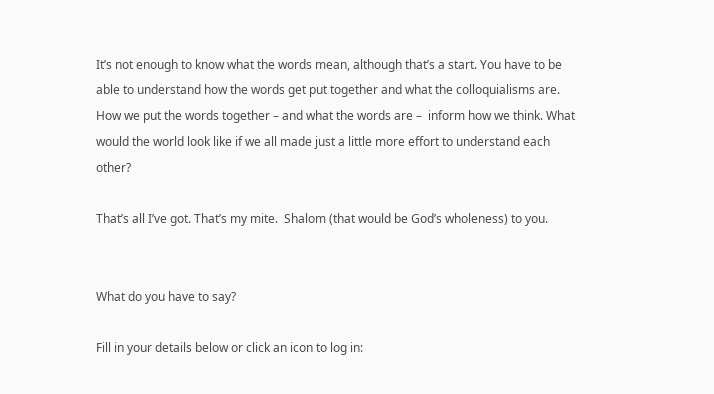It’s not enough to know what the words mean, although that’s a start. You have to be able to understand how the words get put together and what the colloquialisms are. How we put the words together – and what the words are –  inform how we think. What would the world look like if we all made just a little more effort to understand each other?

That’s all I’ve got. That’s my mite.  Shalom (that would be God’s wholeness) to you.


What do you have to say?

Fill in your details below or click an icon to log in: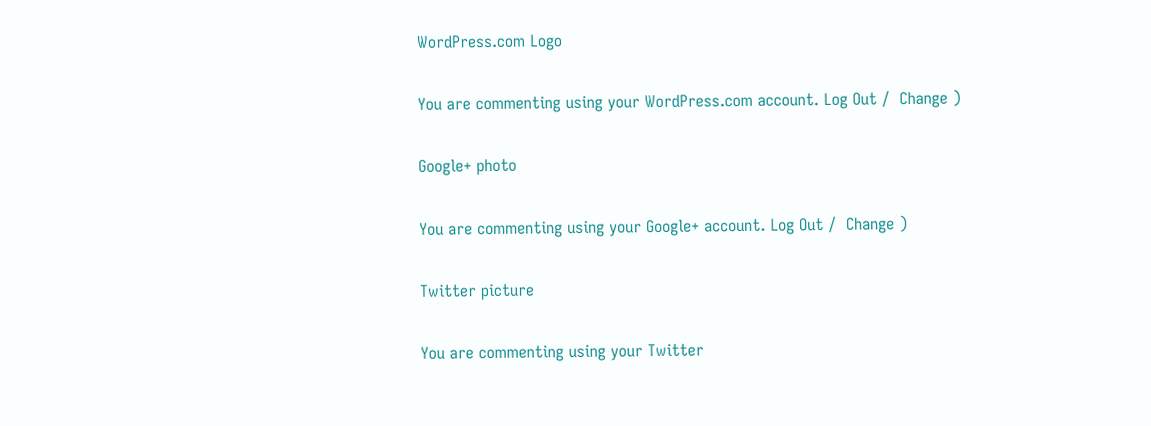WordPress.com Logo

You are commenting using your WordPress.com account. Log Out /  Change )

Google+ photo

You are commenting using your Google+ account. Log Out /  Change )

Twitter picture

You are commenting using your Twitter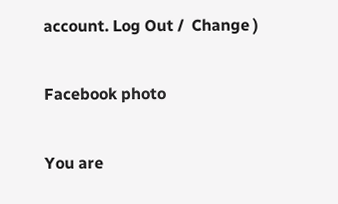account. Log Out /  Change )

Facebook photo

You are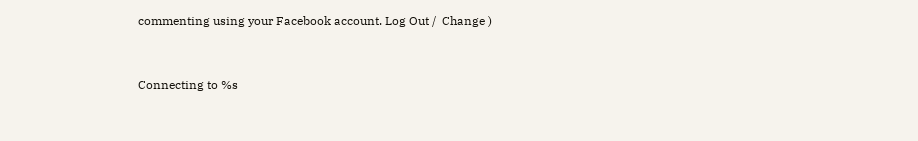commenting using your Facebook account. Log Out /  Change )


Connecting to %s